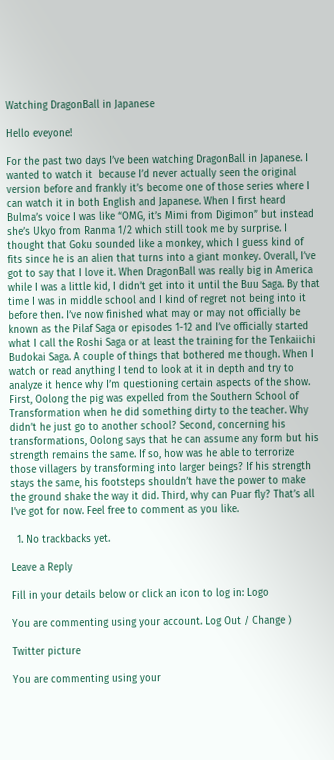Watching DragonBall in Japanese

Hello eveyone!

For the past two days I’ve been watching DragonBall in Japanese. I wanted to watch it  because I’d never actually seen the original version before and frankly it’s become one of those series where I can watch it in both English and Japanese. When I first heard Bulma’s voice I was like “OMG, it’s Mimi from Digimon” but instead she’s Ukyo from Ranma 1/2 which still took me by surprise. I thought that Goku sounded like a monkey, which I guess kind of fits since he is an alien that turns into a giant monkey. Overall, I’ve got to say that I love it. When DragonBall was really big in America while I was a little kid, I didn’t get into it until the Buu Saga. By that time I was in middle school and I kind of regret not being into it before then. I’ve now finished what may or may not officially be known as the Pilaf Saga or episodes 1-12 and I’ve officially started what I call the Roshi Saga or at least the training for the Tenkaiichi Budokai Saga. A couple of things that bothered me though. When I watch or read anything I tend to look at it in depth and try to analyze it hence why I’m questioning certain aspects of the show. First, Oolong the pig was expelled from the Southern School of Transformation when he did something dirty to the teacher. Why didn’t he just go to another school? Second, concerning his transformations, Oolong says that he can assume any form but his strength remains the same. If so, how was he able to terrorize those villagers by transforming into larger beings? If his strength stays the same, his footsteps shouldn’t have the power to make the ground shake the way it did. Third, why can Puar fly? That’s all I’ve got for now. Feel free to comment as you like.

  1. No trackbacks yet.

Leave a Reply

Fill in your details below or click an icon to log in: Logo

You are commenting using your account. Log Out / Change )

Twitter picture

You are commenting using your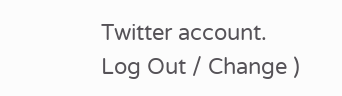Twitter account. Log Out / Change )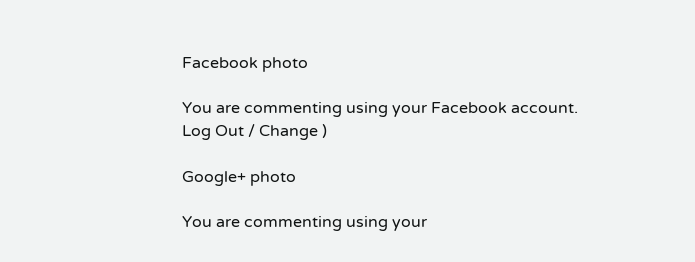Facebook photo

You are commenting using your Facebook account. Log Out / Change )

Google+ photo

You are commenting using your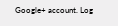Google+ account. Log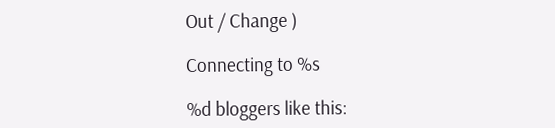Out / Change )

Connecting to %s

%d bloggers like this: